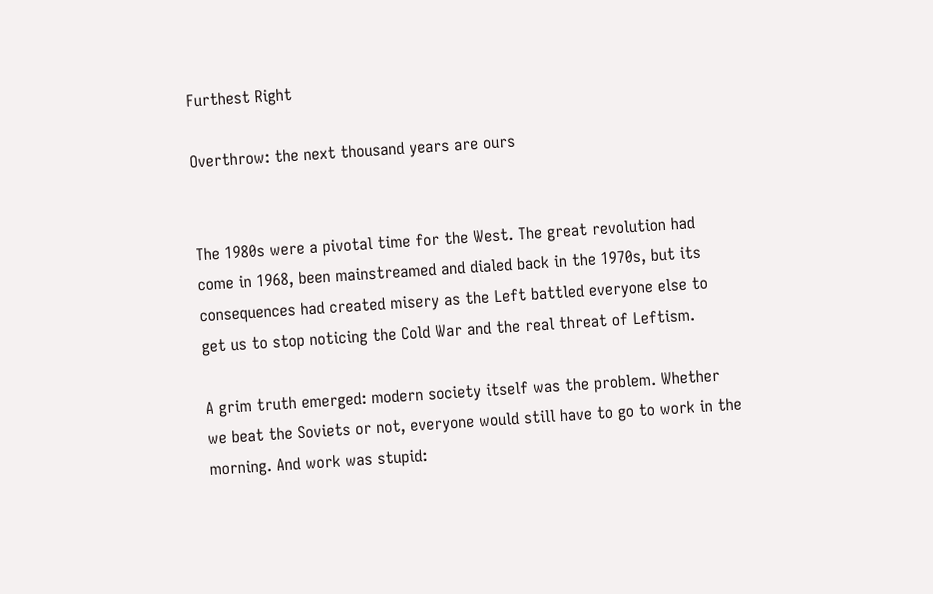Furthest Right

Overthrow: the next thousand years are ours


The 1980s were a pivotal time for the West. The great revolution had come in 1968, been mainstreamed and dialed back in the 1970s, but its consequences had created misery as the Left battled everyone else to get us to stop noticing the Cold War and the real threat of Leftism.

A grim truth emerged: modern society itself was the problem. Whether we beat the Soviets or not, everyone would still have to go to work in the morning. And work was stupid: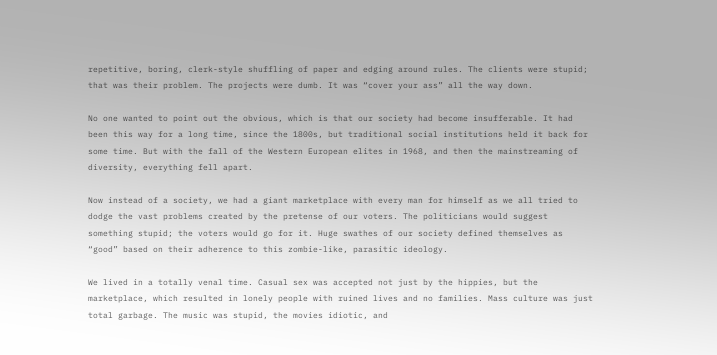repetitive, boring, clerk-style shuffling of paper and edging around rules. The clients were stupid; that was their problem. The projects were dumb. It was “cover your ass” all the way down.

No one wanted to point out the obvious, which is that our society had become insufferable. It had been this way for a long time, since the 1800s, but traditional social institutions held it back for some time. But with the fall of the Western European elites in 1968, and then the mainstreaming of diversity, everything fell apart.

Now instead of a society, we had a giant marketplace with every man for himself as we all tried to dodge the vast problems created by the pretense of our voters. The politicians would suggest something stupid; the voters would go for it. Huge swathes of our society defined themselves as “good” based on their adherence to this zombie-like, parasitic ideology.

We lived in a totally venal time. Casual sex was accepted not just by the hippies, but the marketplace, which resulted in lonely people with ruined lives and no families. Mass culture was just total garbage. The music was stupid, the movies idiotic, and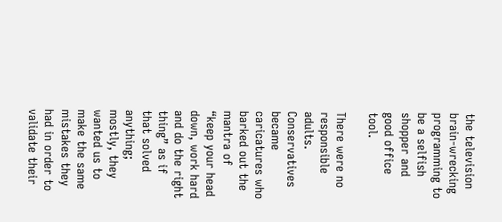the television brain-wrecking programming to be a selfish shopper and good office tool.

There were no responsible adults. Conservatives became caricatures who barked out the mantra of “keep your head down, work hard and do the right thing” as if that solved anything; mostly, they wanted us to make the same mistakes they had in order to validate their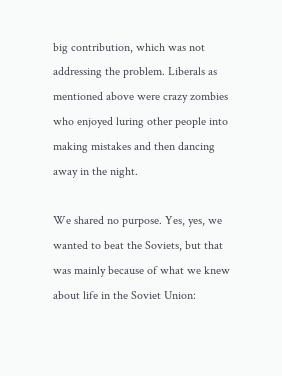big contribution, which was not addressing the problem. Liberals as mentioned above were crazy zombies who enjoyed luring other people into making mistakes and then dancing away in the night.

We shared no purpose. Yes, yes, we wanted to beat the Soviets, but that was mainly because of what we knew about life in the Soviet Union: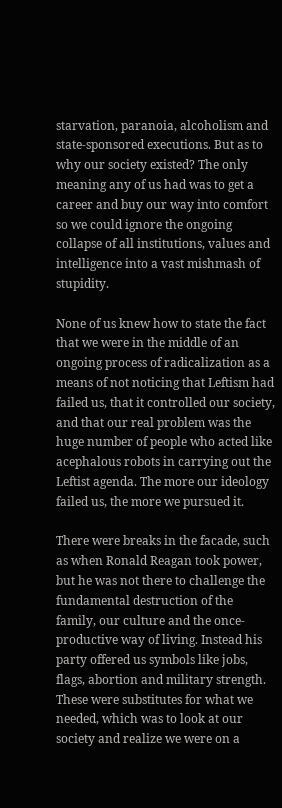starvation, paranoia, alcoholism and state-sponsored executions. But as to why our society existed? The only meaning any of us had was to get a career and buy our way into comfort so we could ignore the ongoing collapse of all institutions, values and intelligence into a vast mishmash of stupidity.

None of us knew how to state the fact that we were in the middle of an ongoing process of radicalization as a means of not noticing that Leftism had failed us, that it controlled our society, and that our real problem was the huge number of people who acted like acephalous robots in carrying out the Leftist agenda. The more our ideology failed us, the more we pursued it.

There were breaks in the facade, such as when Ronald Reagan took power, but he was not there to challenge the fundamental destruction of the family, our culture and the once-productive way of living. Instead his party offered us symbols like jobs, flags, abortion and military strength. These were substitutes for what we needed, which was to look at our society and realize we were on a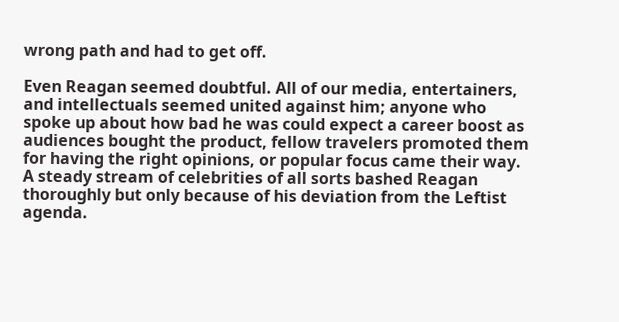wrong path and had to get off.

Even Reagan seemed doubtful. All of our media, entertainers, and intellectuals seemed united against him; anyone who spoke up about how bad he was could expect a career boost as audiences bought the product, fellow travelers promoted them for having the right opinions, or popular focus came their way. A steady stream of celebrities of all sorts bashed Reagan thoroughly but only because of his deviation from the Leftist agenda.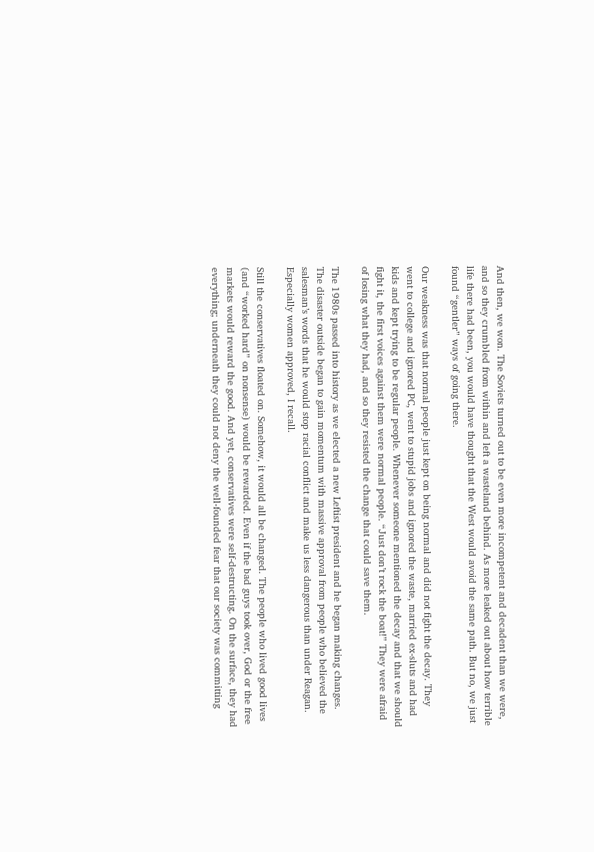And then, we won. The Soviets turned out to be even more incompetent and decadent than we were, and so they crumbled from within and left a wasteland behind. As more leaked out about how terrible life there had been, you would have thought that the West would avoid the same path. But no, we just found “gentler” ways of going there.

Our weakness was that normal people just kept on being normal and did not fight the decay. They went to college and ignored PC, went to stupid jobs and ignored the waste, married ex-sluts and had kids and kept trying to be regular people. Whenever someone mentioned the decay and that we should fight it, the first voices against them were normal people. “Just don’t rock the boat!” They were afraid of losing what they had, and so they resisted the change that could save them.

The 1980s passed into history as we elected a new Leftist president and he began making changes. The disaster outside began to gain momentum with massive approval from people who believed the salesman’s words that he would stop racial conflict and make us less dangerous than under Reagan. Especially women approved, I recall.

Still the conservatives floated on. Somehow, it would all be changed. The people who lived good lives (and “worked hard” on nonsense) would be rewarded. Even if the bad guys took over, God or the free markets would reward the good. And yet, conservatives were self-destructing. On the surface, they had everything; underneath they could not deny the well-founded fear that our society was committing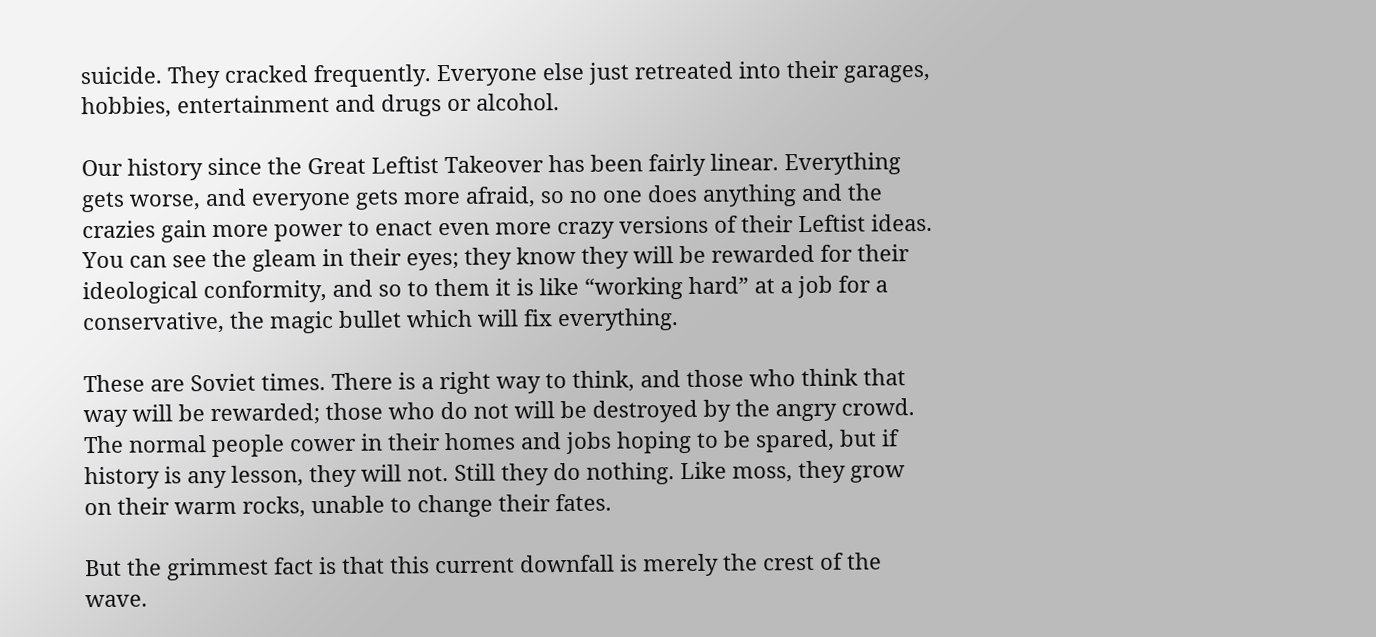suicide. They cracked frequently. Everyone else just retreated into their garages, hobbies, entertainment and drugs or alcohol.

Our history since the Great Leftist Takeover has been fairly linear. Everything gets worse, and everyone gets more afraid, so no one does anything and the crazies gain more power to enact even more crazy versions of their Leftist ideas. You can see the gleam in their eyes; they know they will be rewarded for their ideological conformity, and so to them it is like “working hard” at a job for a conservative, the magic bullet which will fix everything.

These are Soviet times. There is a right way to think, and those who think that way will be rewarded; those who do not will be destroyed by the angry crowd. The normal people cower in their homes and jobs hoping to be spared, but if history is any lesson, they will not. Still they do nothing. Like moss, they grow on their warm rocks, unable to change their fates.

But the grimmest fact is that this current downfall is merely the crest of the wave.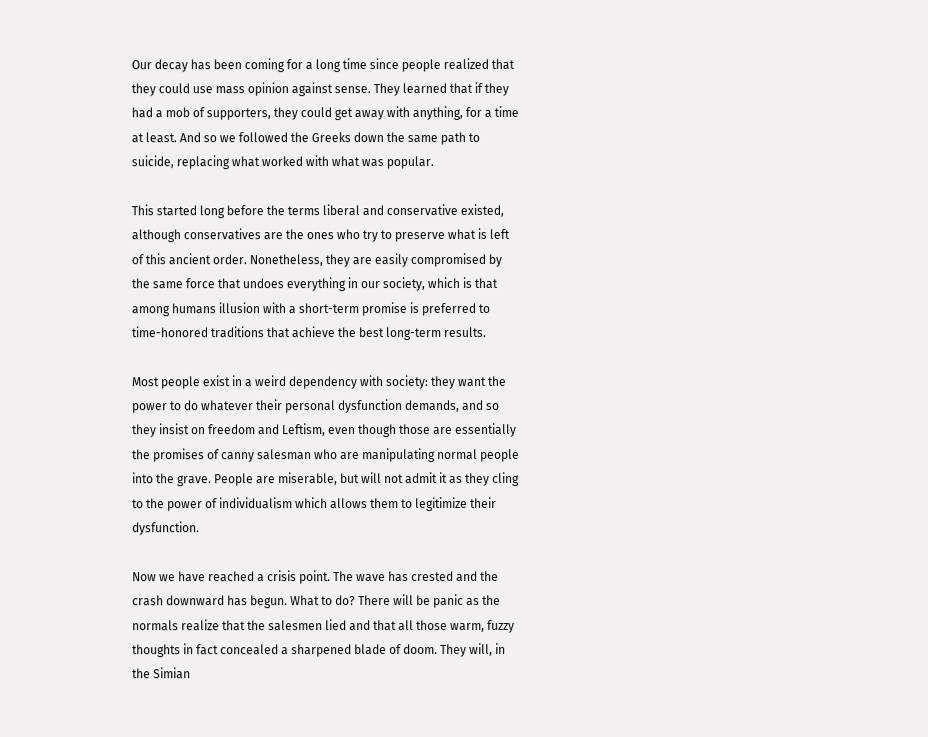Our decay has been coming for a long time since people realized that they could use mass opinion against sense. They learned that if they had a mob of supporters, they could get away with anything, for a time at least. And so we followed the Greeks down the same path to suicide, replacing what worked with what was popular.

This started long before the terms liberal and conservative existed, although conservatives are the ones who try to preserve what is left of this ancient order. Nonetheless, they are easily compromised by the same force that undoes everything in our society, which is that among humans illusion with a short-term promise is preferred to time-honored traditions that achieve the best long-term results.

Most people exist in a weird dependency with society: they want the power to do whatever their personal dysfunction demands, and so they insist on freedom and Leftism, even though those are essentially the promises of canny salesman who are manipulating normal people into the grave. People are miserable, but will not admit it as they cling to the power of individualism which allows them to legitimize their dysfunction.

Now we have reached a crisis point. The wave has crested and the crash downward has begun. What to do? There will be panic as the normals realize that the salesmen lied and that all those warm, fuzzy thoughts in fact concealed a sharpened blade of doom. They will, in the Simian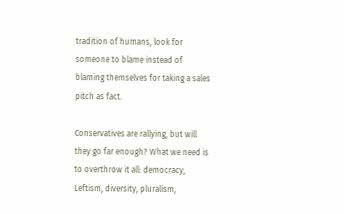tradition of humans, look for someone to blame instead of blaming themselves for taking a sales pitch as fact.

Conservatives are rallying, but will they go far enough? What we need is to overthrow it all: democracy, Leftism, diversity, pluralism,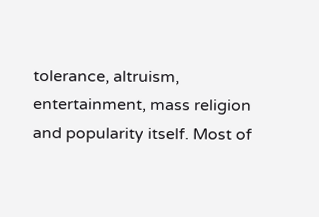tolerance, altruism, entertainment, mass religion and popularity itself. Most of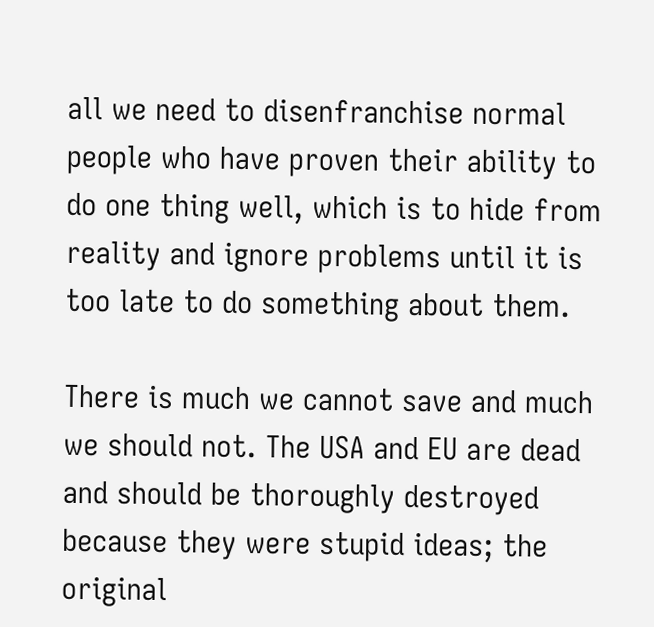all we need to disenfranchise normal people who have proven their ability to do one thing well, which is to hide from reality and ignore problems until it is too late to do something about them.

There is much we cannot save and much we should not. The USA and EU are dead and should be thoroughly destroyed because they were stupid ideas; the original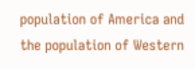population of America and the population of Western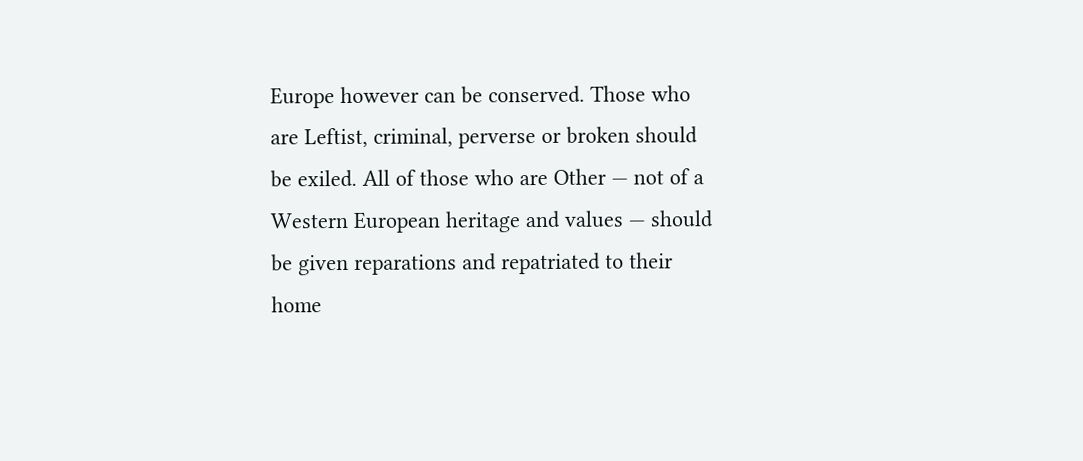Europe however can be conserved. Those who are Leftist, criminal, perverse or broken should be exiled. All of those who are Other — not of a Western European heritage and values — should be given reparations and repatriated to their home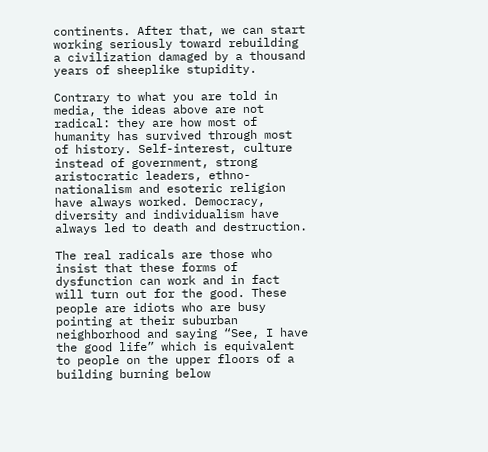continents. After that, we can start working seriously toward rebuilding a civilization damaged by a thousand years of sheeplike stupidity.

Contrary to what you are told in media, the ideas above are not radical: they are how most of humanity has survived through most of history. Self-interest, culture instead of government, strong aristocratic leaders, ethno-nationalism and esoteric religion have always worked. Democracy, diversity and individualism have always led to death and destruction.

The real radicals are those who insist that these forms of dysfunction can work and in fact will turn out for the good. These people are idiots who are busy pointing at their suburban neighborhood and saying “See, I have the good life” which is equivalent to people on the upper floors of a building burning below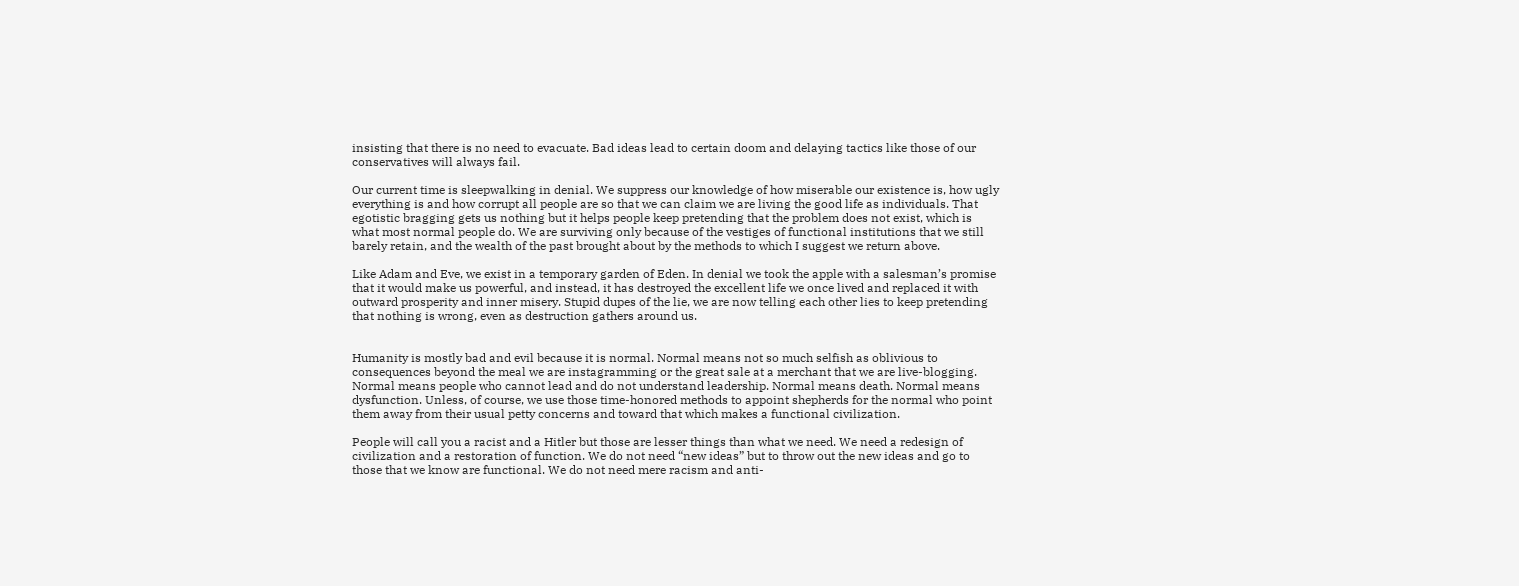insisting that there is no need to evacuate. Bad ideas lead to certain doom and delaying tactics like those of our conservatives will always fail.

Our current time is sleepwalking in denial. We suppress our knowledge of how miserable our existence is, how ugly everything is and how corrupt all people are so that we can claim we are living the good life as individuals. That egotistic bragging gets us nothing but it helps people keep pretending that the problem does not exist, which is what most normal people do. We are surviving only because of the vestiges of functional institutions that we still barely retain, and the wealth of the past brought about by the methods to which I suggest we return above.

Like Adam and Eve, we exist in a temporary garden of Eden. In denial we took the apple with a salesman’s promise that it would make us powerful, and instead, it has destroyed the excellent life we once lived and replaced it with outward prosperity and inner misery. Stupid dupes of the lie, we are now telling each other lies to keep pretending that nothing is wrong, even as destruction gathers around us.


Humanity is mostly bad and evil because it is normal. Normal means not so much selfish as oblivious to consequences beyond the meal we are instagramming or the great sale at a merchant that we are live-blogging. Normal means people who cannot lead and do not understand leadership. Normal means death. Normal means dysfunction. Unless, of course, we use those time-honored methods to appoint shepherds for the normal who point them away from their usual petty concerns and toward that which makes a functional civilization.

People will call you a racist and a Hitler but those are lesser things than what we need. We need a redesign of civilization and a restoration of function. We do not need “new ideas” but to throw out the new ideas and go to those that we know are functional. We do not need mere racism and anti-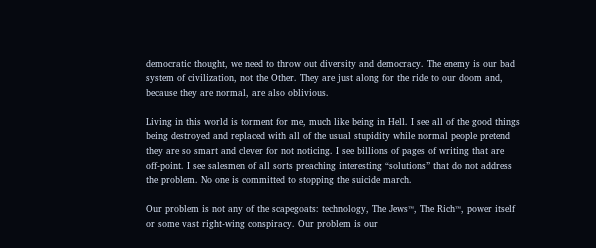democratic thought, we need to throw out diversity and democracy. The enemy is our bad system of civilization, not the Other. They are just along for the ride to our doom and, because they are normal, are also oblivious.

Living in this world is torment for me, much like being in Hell. I see all of the good things being destroyed and replaced with all of the usual stupidity while normal people pretend they are so smart and clever for not noticing. I see billions of pages of writing that are off-point. I see salesmen of all sorts preaching interesting “solutions” that do not address the problem. No one is committed to stopping the suicide march.

Our problem is not any of the scapegoats: technology, The Jews™, The Rich™, power itself or some vast right-wing conspiracy. Our problem is our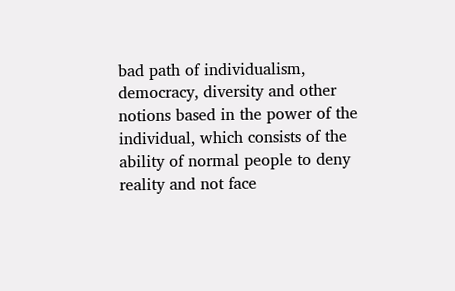bad path of individualism, democracy, diversity and other notions based in the power of the individual, which consists of the ability of normal people to deny reality and not face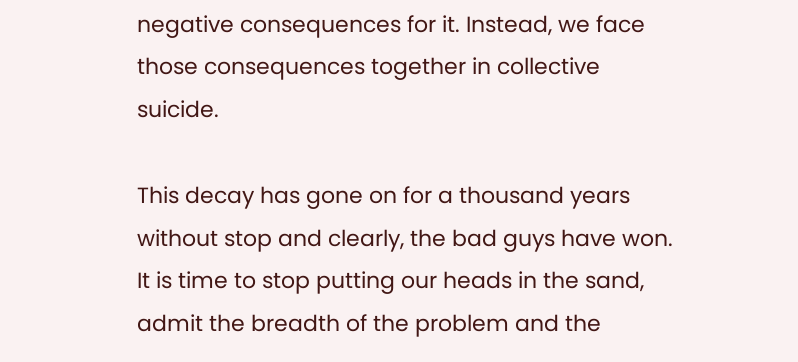negative consequences for it. Instead, we face those consequences together in collective suicide.

This decay has gone on for a thousand years without stop and clearly, the bad guys have won. It is time to stop putting our heads in the sand, admit the breadth of the problem and the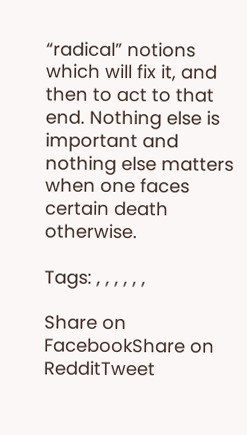“radical” notions which will fix it, and then to act to that end. Nothing else is important and nothing else matters when one faces certain death otherwise.

Tags: , , , , , ,

Share on FacebookShare on RedditTweet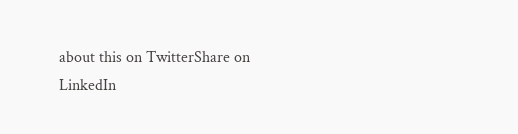about this on TwitterShare on LinkedIn